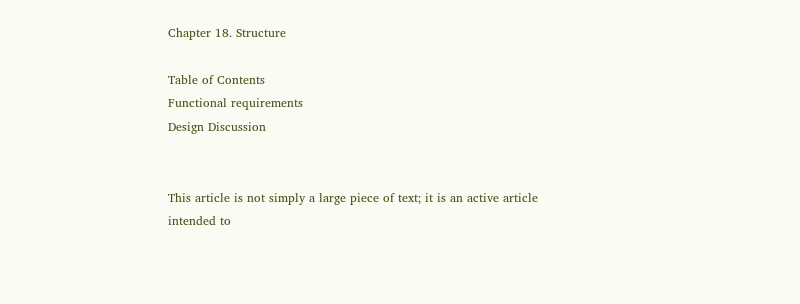Chapter 18. Structure

Table of Contents
Functional requirements
Design Discussion


This article is not simply a large piece of text; it is an active article intended to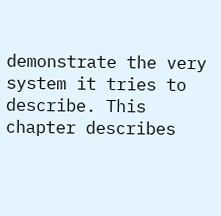demonstrate the very system it tries to describe. This chapter describes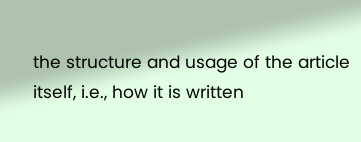the structure and usage of the article itself, i.e., how it is written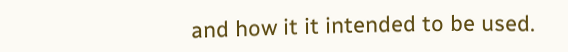and how it it intended to be used.